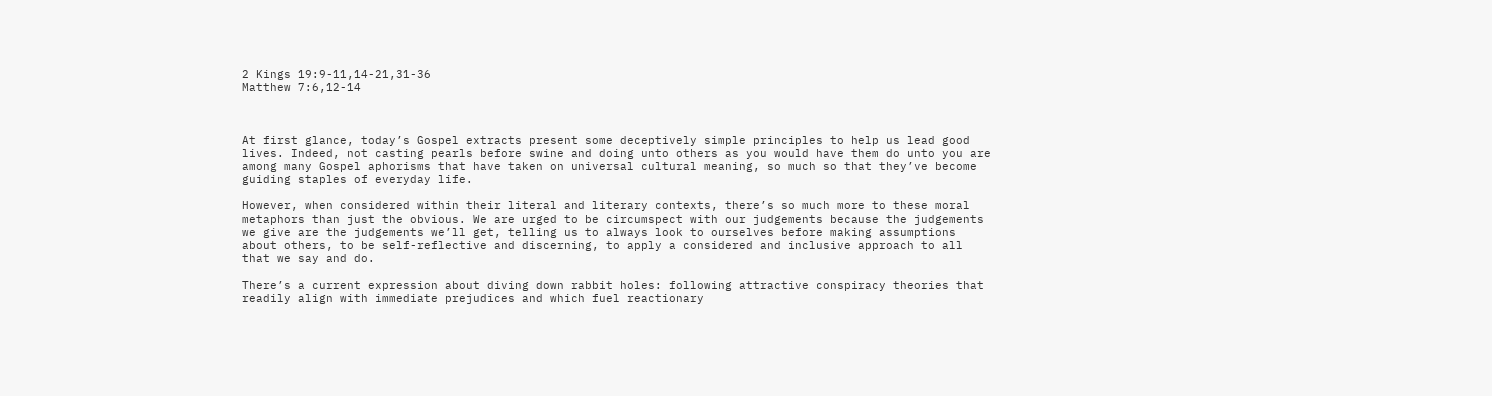2 Kings 19:9-11,14-21,31-36
Matthew 7:6,12-14



At first glance, today’s Gospel extracts present some deceptively simple principles to help us lead good lives. Indeed, not casting pearls before swine and doing unto others as you would have them do unto you are among many Gospel aphorisms that have taken on universal cultural meaning, so much so that they’ve become guiding staples of everyday life.

However, when considered within their literal and literary contexts, there’s so much more to these moral metaphors than just the obvious. We are urged to be circumspect with our judgements because the judgements we give are the judgements we’ll get, telling us to always look to ourselves before making assumptions about others, to be self-reflective and discerning, to apply a considered and inclusive approach to all that we say and do.

There’s a current expression about diving down rabbit holes: following attractive conspiracy theories that readily align with immediate prejudices and which fuel reactionary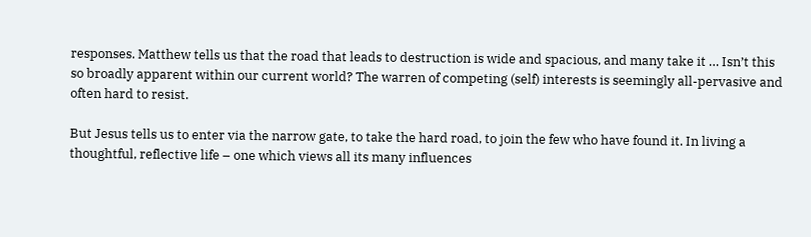responses. Matthew tells us that the road that leads to destruction is wide and spacious, and many take it … Isn’t this so broadly apparent within our current world? The warren of competing (self) interests is seemingly all-pervasive and often hard to resist.

But Jesus tells us to enter via the narrow gate, to take the hard road, to join the few who have found it. In living a thoughtful, reflective life – one which views all its many influences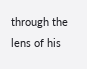through the lens of his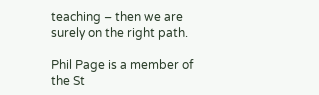teaching – then we are surely on the right path.

Phil Page is a member of the St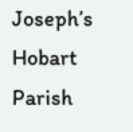Joseph’s Hobart Parish